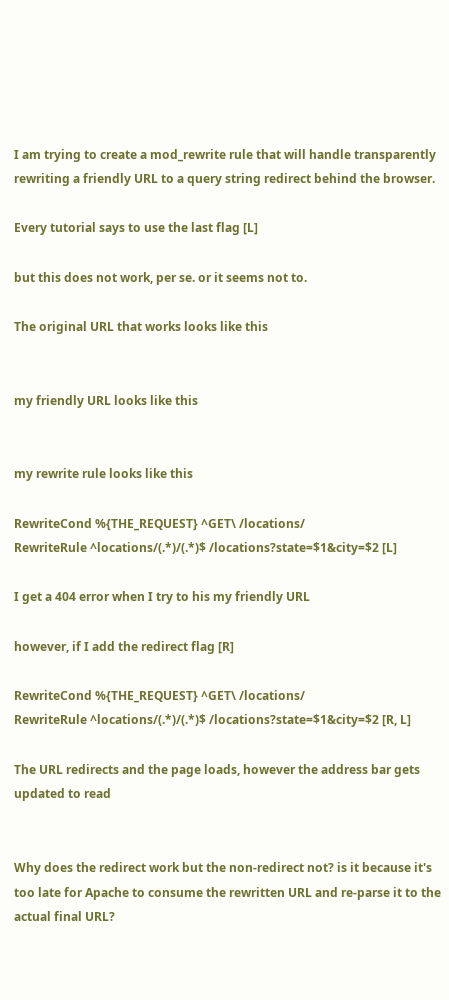I am trying to create a mod_rewrite rule that will handle transparently rewriting a friendly URL to a query string redirect behind the browser.

Every tutorial says to use the last flag [L]

but this does not work, per se. or it seems not to.

The original URL that works looks like this


my friendly URL looks like this


my rewrite rule looks like this

RewriteCond %{THE_REQUEST} ^GET\ /locations/
RewriteRule ^locations/(.*)/(.*)$ /locations?state=$1&city=$2 [L]

I get a 404 error when I try to his my friendly URL

however, if I add the redirect flag [R]

RewriteCond %{THE_REQUEST} ^GET\ /locations/
RewriteRule ^locations/(.*)/(.*)$ /locations?state=$1&city=$2 [R, L]

The URL redirects and the page loads, however the address bar gets updated to read


Why does the redirect work but the non-redirect not? is it because it's too late for Apache to consume the rewritten URL and re-parse it to the actual final URL?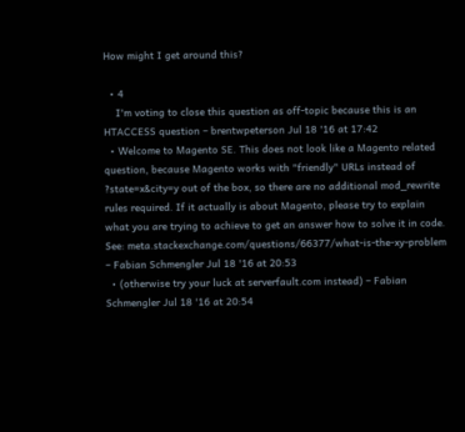How might I get around this?

  • 4
    I'm voting to close this question as off-topic because this is an HTACCESS question – brentwpeterson Jul 18 '16 at 17:42
  • Welcome to Magento SE. This does not look like a Magento related question, because Magento works with "friendly" URLs instead of ?state=x&city=y out of the box, so there are no additional mod_rewrite rules required. If it actually is about Magento, please try to explain what you are trying to achieve to get an answer how to solve it in code. See: meta.stackexchange.com/questions/66377/what-is-the-xy-problem – Fabian Schmengler Jul 18 '16 at 20:53
  • (otherwise try your luck at serverfault.com instead) – Fabian Schmengler Jul 18 '16 at 20:54